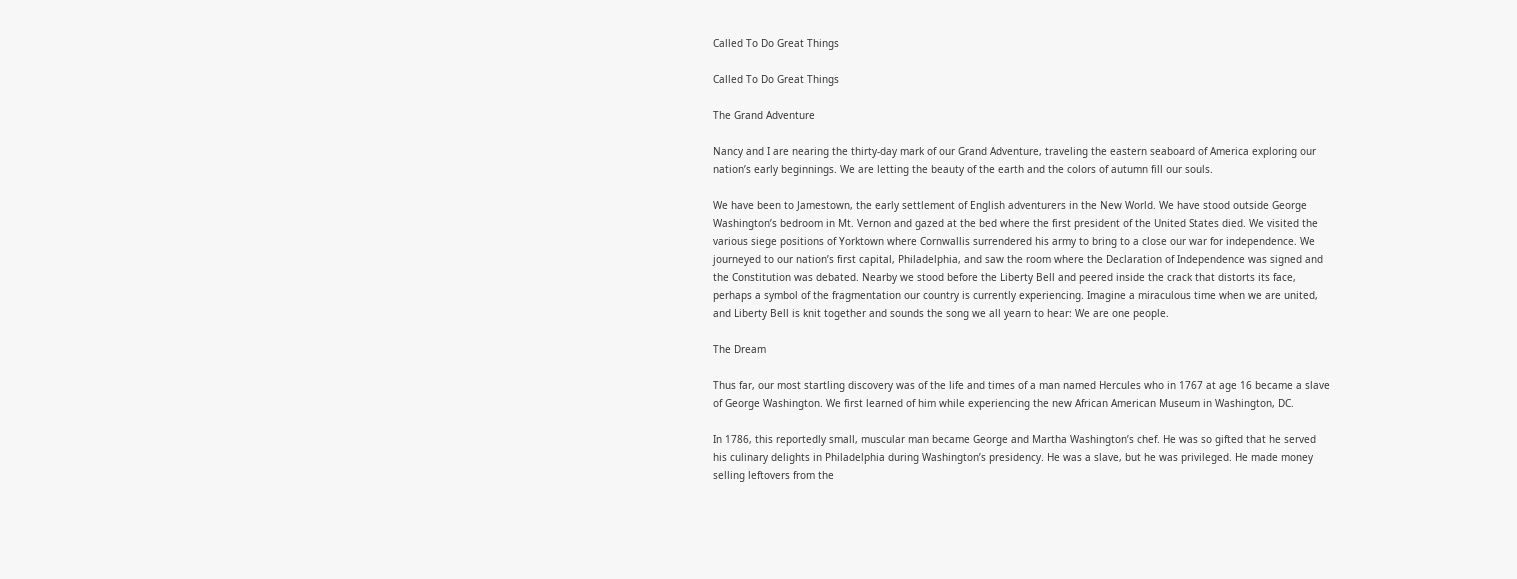Called To Do Great Things

Called To Do Great Things

The Grand Adventure

Nancy and I are nearing the thirty-day mark of our Grand Adventure, traveling the eastern seaboard of America exploring our nation’s early beginnings. We are letting the beauty of the earth and the colors of autumn fill our souls.

We have been to Jamestown, the early settlement of English adventurers in the New World. We have stood outside George Washington’s bedroom in Mt. Vernon and gazed at the bed where the first president of the United States died. We visited the various siege positions of Yorktown where Cornwallis surrendered his army to bring to a close our war for independence. We journeyed to our nation’s first capital, Philadelphia, and saw the room where the Declaration of Independence was signed and the Constitution was debated. Nearby we stood before the Liberty Bell and peered inside the crack that distorts its face, perhaps a symbol of the fragmentation our country is currently experiencing. Imagine a miraculous time when we are united, and Liberty Bell is knit together and sounds the song we all yearn to hear: We are one people.

The Dream

Thus far, our most startling discovery was of the life and times of a man named Hercules who in 1767 at age 16 became a slave of George Washington. We first learned of him while experiencing the new African American Museum in Washington, DC.

In 1786, this reportedly small, muscular man became George and Martha Washington’s chef. He was so gifted that he served his culinary delights in Philadelphia during Washington’s presidency. He was a slave, but he was privileged. He made money selling leftovers from the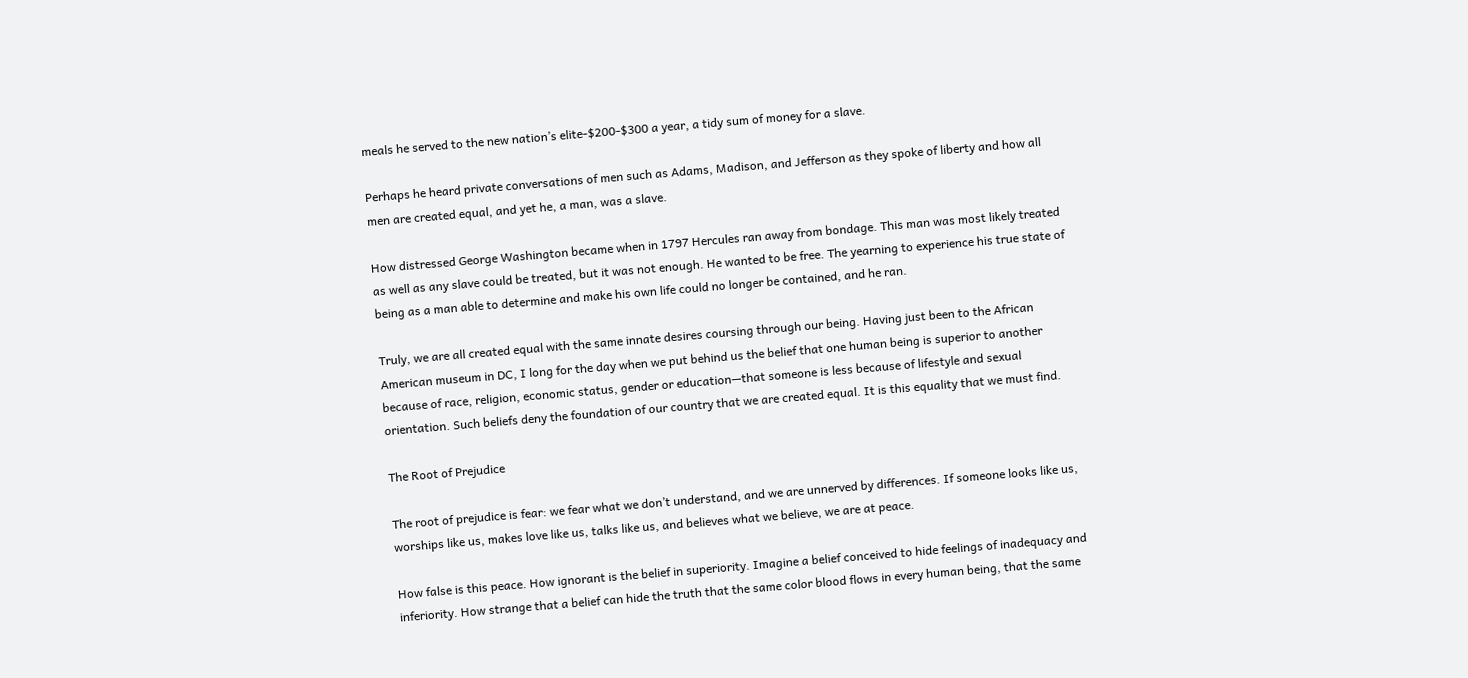meals he served to the new nation’s elite-$200-$300 a year, a tidy sum of money for a slave.

Perhaps he heard private conversations of men such as Adams, Madison, and Jefferson as they spoke of liberty and how all men are created equal, and yet he, a man, was a slave.

How distressed George Washington became when in 1797 Hercules ran away from bondage. This man was most likely treated as well as any slave could be treated, but it was not enough. He wanted to be free. The yearning to experience his true state of being as a man able to determine and make his own life could no longer be contained, and he ran.

Truly, we are all created equal with the same innate desires coursing through our being. Having just been to the African American museum in DC, I long for the day when we put behind us the belief that one human being is superior to another because of race, religion, economic status, gender or education—that someone is less because of lifestyle and sexual orientation. Such beliefs deny the foundation of our country that we are created equal. It is this equality that we must find.

The Root of Prejudice

The root of prejudice is fear: we fear what we don’t understand, and we are unnerved by differences. If someone looks like us, worships like us, makes love like us, talks like us, and believes what we believe, we are at peace.

How false is this peace. How ignorant is the belief in superiority. Imagine a belief conceived to hide feelings of inadequacy and inferiority. How strange that a belief can hide the truth that the same color blood flows in every human being, that the same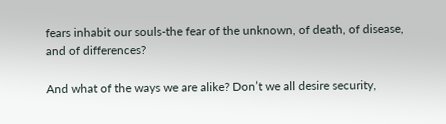fears inhabit our souls-the fear of the unknown, of death, of disease, and of differences?

And what of the ways we are alike? Don’t we all desire security,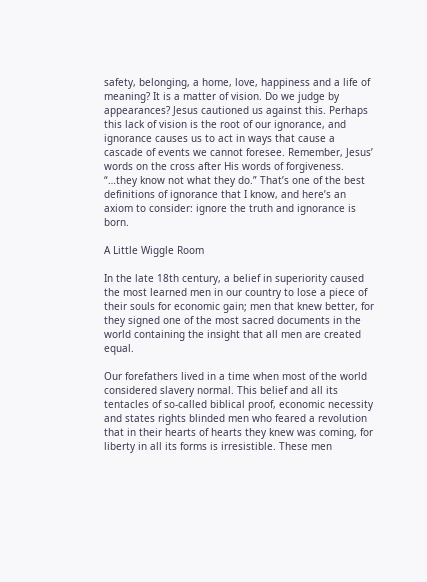safety, belonging, a home, love, happiness and a life of meaning? It is a matter of vision. Do we judge by appearances? Jesus cautioned us against this. Perhaps this lack of vision is the root of our ignorance, and ignorance causes us to act in ways that cause a cascade of events we cannot foresee. Remember, Jesus’ words on the cross after His words of forgiveness. “…they know not what they do.” That’s one of the best definitions of ignorance that I know, and here’s an axiom to consider: ignore the truth and ignorance is born.

A Little Wiggle Room

In the late 18th century, a belief in superiority caused the most learned men in our country to lose a piece of their souls for economic gain; men that knew better, for they signed one of the most sacred documents in the world containing the insight that all men are created equal.

Our forefathers lived in a time when most of the world considered slavery normal. This belief and all its tentacles of so-called biblical proof, economic necessity and states rights blinded men who feared a revolution that in their hearts of hearts they knew was coming, for liberty in all its forms is irresistible. These men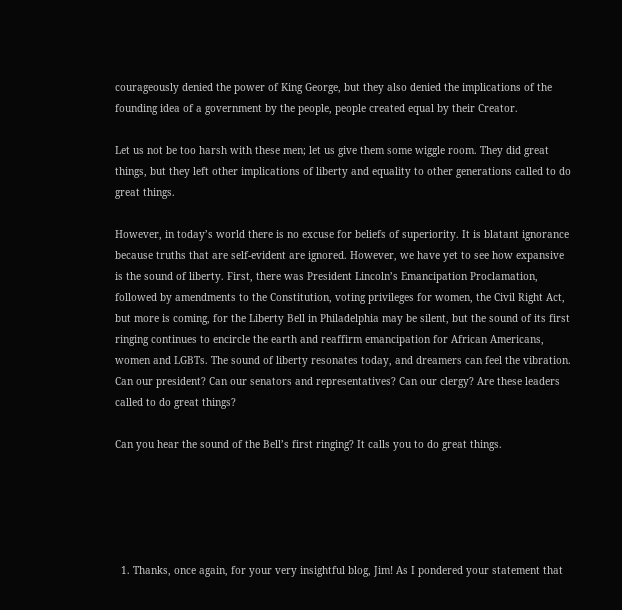courageously denied the power of King George, but they also denied the implications of the founding idea of a government by the people, people created equal by their Creator.

Let us not be too harsh with these men; let us give them some wiggle room. They did great things, but they left other implications of liberty and equality to other generations called to do great things.

However, in today’s world there is no excuse for beliefs of superiority. It is blatant ignorance because truths that are self-evident are ignored. However, we have yet to see how expansive is the sound of liberty. First, there was President Lincoln’s Emancipation Proclamation, followed by amendments to the Constitution, voting privileges for women, the Civil Right Act, but more is coming, for the Liberty Bell in Philadelphia may be silent, but the sound of its first ringing continues to encircle the earth and reaffirm emancipation for African Americans, women and LGBTs. The sound of liberty resonates today, and dreamers can feel the vibration. Can our president? Can our senators and representatives? Can our clergy? Are these leaders called to do great things?

Can you hear the sound of the Bell’s first ringing? It calls you to do great things.





  1. Thanks, once again, for your very insightful blog, Jim! As I pondered your statement that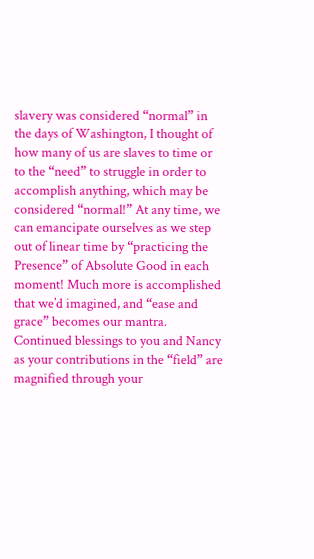slavery was considered “normal” in the days of Washington, I thought of how many of us are slaves to time or to the “need” to struggle in order to accomplish anything, which may be considered “normal!” At any time, we can emancipate ourselves as we step out of linear time by “practicing the Presence” of Absolute Good in each moment! Much more is accomplished that we’d imagined, and “ease and grace” becomes our mantra. Continued blessings to you and Nancy as your contributions in the “field” are magnified through your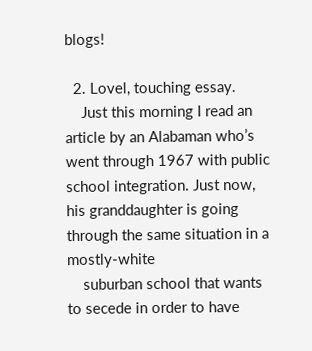blogs!

  2. Lovel, touching essay.
    Just this morning I read an article by an Alabaman who’s went through 1967 with public school integration. Just now, his granddaughter is going through the same situation in a mostly-white
    suburban school that wants to secede in order to have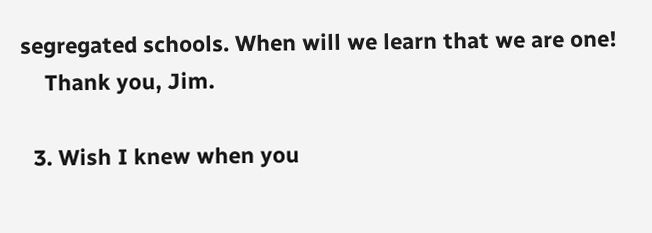segregated schools. When will we learn that we are one!
    Thank you, Jim.

  3. Wish I knew when you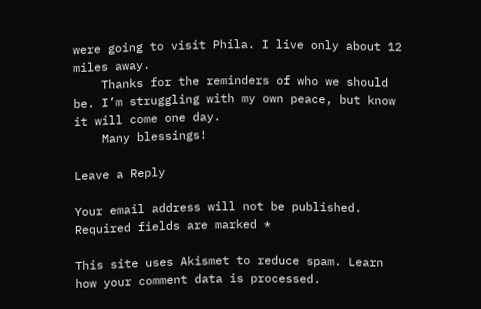were going to visit Phila. I live only about 12 miles away.
    Thanks for the reminders of who we should be. I’m struggling with my own peace, but know it will come one day.
    Many blessings!

Leave a Reply

Your email address will not be published. Required fields are marked *

This site uses Akismet to reduce spam. Learn how your comment data is processed.